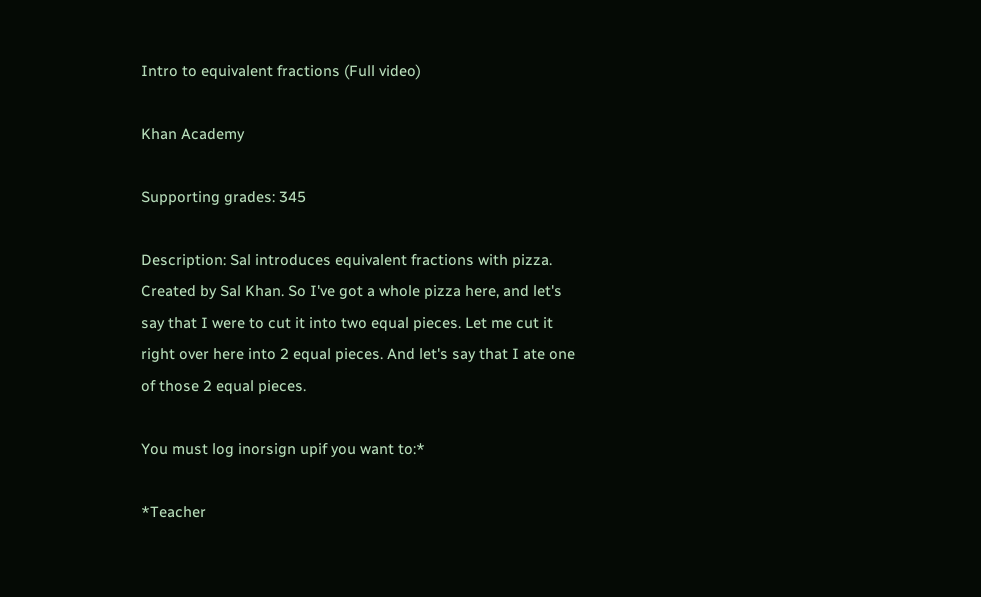Intro to equivalent fractions (Full video)

Khan Academy

Supporting grades: 345

Description: Sal introduces equivalent fractions with pizza. Created by Sal Khan. So I've got a whole pizza here, and let's say that I were to cut it into two equal pieces. Let me cut it right over here into 2 equal pieces. And let's say that I ate one of those 2 equal pieces.

You must log inorsign upif you want to:*

*Teacher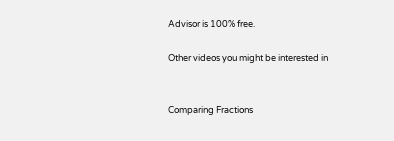Advisor is 100% free.

Other videos you might be interested in


Comparing Fractions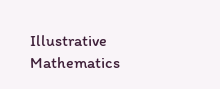Illustrative Mathematics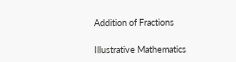Addition of Fractions

Illustrative Mathematics